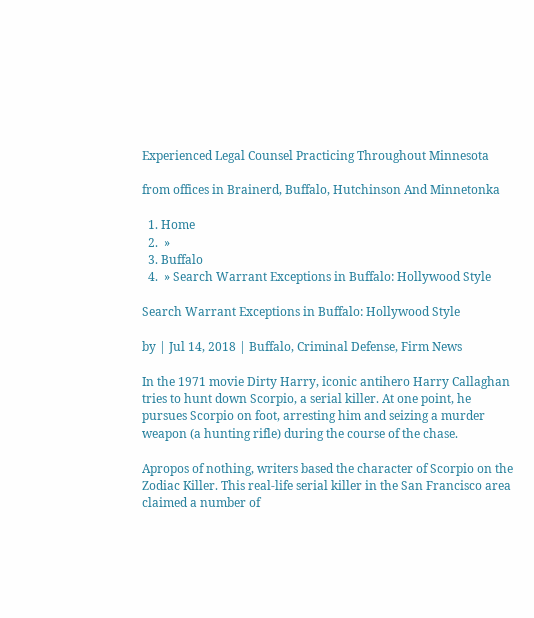Experienced Legal Counsel Practicing Throughout Minnesota

from offices in Brainerd, Buffalo, Hutchinson And Minnetonka

  1. Home
  2.  »
  3. Buffalo
  4.  » Search Warrant Exceptions in Buffalo: Hollywood Style

Search Warrant Exceptions in Buffalo: Hollywood Style

by | Jul 14, 2018 | Buffalo, Criminal Defense, Firm News

In the 1971 movie Dirty Harry, iconic antihero Harry Callaghan tries to hunt down Scorpio, a serial killer. At one point, he pursues Scorpio on foot, arresting him and seizing a murder weapon (a hunting rifle) during the course of the chase.

Apropos of nothing, writers based the character of Scorpio on the Zodiac Killer. This real-life serial killer in the San Francisco area claimed a number of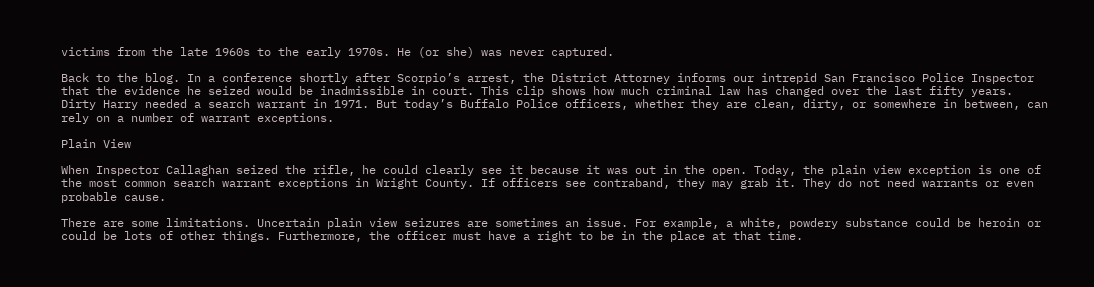victims from the late 1960s to the early 1970s. He (or she) was never captured.

Back to the blog. In a conference shortly after Scorpio’s arrest, the District Attorney informs our intrepid San Francisco Police Inspector that the evidence he seized would be inadmissible in court. This clip shows how much criminal law has changed over the last fifty years. Dirty Harry needed a search warrant in 1971. But today’s Buffalo Police officers, whether they are clean, dirty, or somewhere in between, can rely on a number of warrant exceptions.

Plain View

When Inspector Callaghan seized the rifle, he could clearly see it because it was out in the open. Today, the plain view exception is one of the most common search warrant exceptions in Wright County. If officers see contraband, they may grab it. They do not need warrants or even probable cause.

There are some limitations. Uncertain plain view seizures are sometimes an issue. For example, a white, powdery substance could be heroin or could be lots of other things. Furthermore, the officer must have a right to be in the place at that time.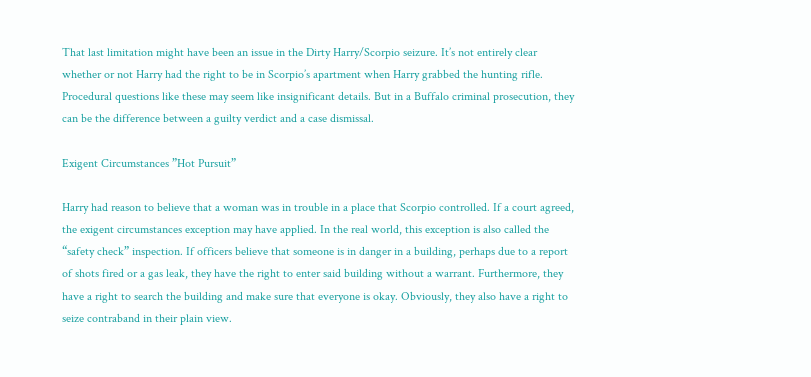That last limitation might have been an issue in the Dirty Harry/Scorpio seizure. It’s not entirely clear whether or not Harry had the right to be in Scorpio’s apartment when Harry grabbed the hunting rifle. Procedural questions like these may seem like insignificant details. But in a Buffalo criminal prosecution, they can be the difference between a guilty verdict and a case dismissal.

Exigent Circumstances ”Hot Pursuit”

Harry had reason to believe that a woman was in trouble in a place that Scorpio controlled. If a court agreed, the exigent circumstances exception may have applied. In the real world, this exception is also called the “safety check” inspection. If officers believe that someone is in danger in a building, perhaps due to a report of shots fired or a gas leak, they have the right to enter said building without a warrant. Furthermore, they have a right to search the building and make sure that everyone is okay. Obviously, they also have a right to seize contraband in their plain view.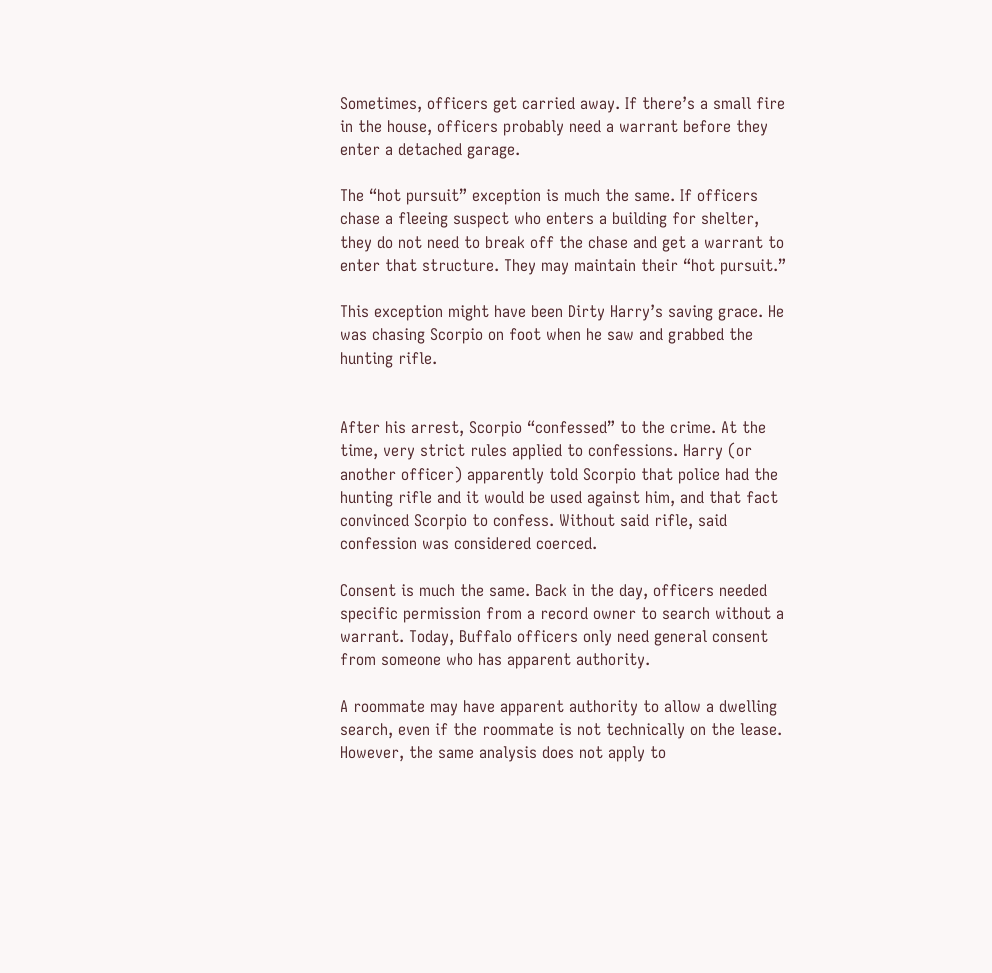Sometimes, officers get carried away. If there’s a small fire in the house, officers probably need a warrant before they enter a detached garage.

The “hot pursuit” exception is much the same. If officers chase a fleeing suspect who enters a building for shelter, they do not need to break off the chase and get a warrant to enter that structure. They may maintain their “hot pursuit.”

This exception might have been Dirty Harry’s saving grace. He was chasing Scorpio on foot when he saw and grabbed the hunting rifle.


After his arrest, Scorpio “confessed” to the crime. At the time, very strict rules applied to confessions. Harry (or another officer) apparently told Scorpio that police had the hunting rifle and it would be used against him, and that fact convinced Scorpio to confess. Without said rifle, said confession was considered coerced.

Consent is much the same. Back in the day, officers needed specific permission from a record owner to search without a warrant. Today, Buffalo officers only need general consent from someone who has apparent authority.

A roommate may have apparent authority to allow a dwelling search, even if the roommate is not technically on the lease. However, the same analysis does not apply to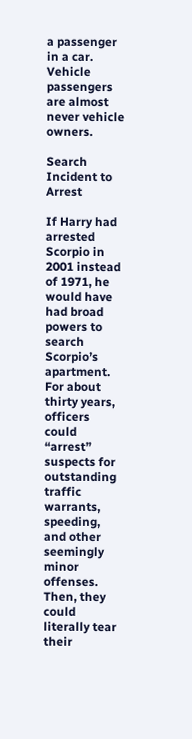a passenger in a car. Vehicle passengers are almost never vehicle owners.

Search Incident to Arrest

If Harry had arrested Scorpio in 2001 instead of 1971, he would have had broad powers to search Scorpio’s apartment. For about thirty years, officers could “arrest” suspects for outstanding traffic warrants, speeding, and other seemingly minor offenses. Then, they could literally tear their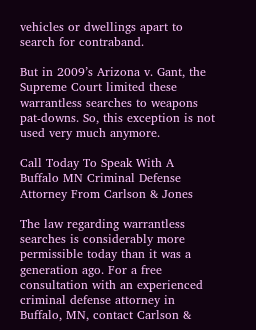vehicles or dwellings apart to search for contraband.

But in 2009’s Arizona v. Gant, the Supreme Court limited these warrantless searches to weapons pat-downs. So, this exception is not used very much anymore.

Call Today To Speak With A Buffalo MN Criminal Defense Attorney From Carlson & Jones

The law regarding warrantless searches is considerably more permissible today than it was a generation ago. For a free consultation with an experienced criminal defense attorney in Buffalo, MN, contact Carlson &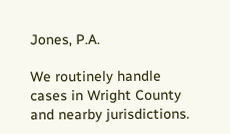Jones, P.A.

We routinely handle cases in Wright County and nearby jurisdictions.